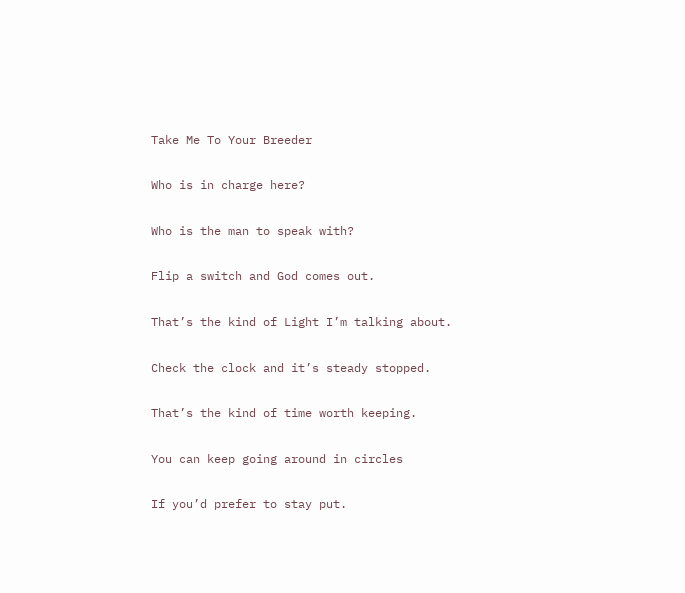Take Me To Your Breeder

Who is in charge here?

Who is the man to speak with?

Flip a switch and God comes out.

That’s the kind of Light I’m talking about.

Check the clock and it’s steady stopped.

That’s the kind of time worth keeping.

You can keep going around in circles

If you’d prefer to stay put.